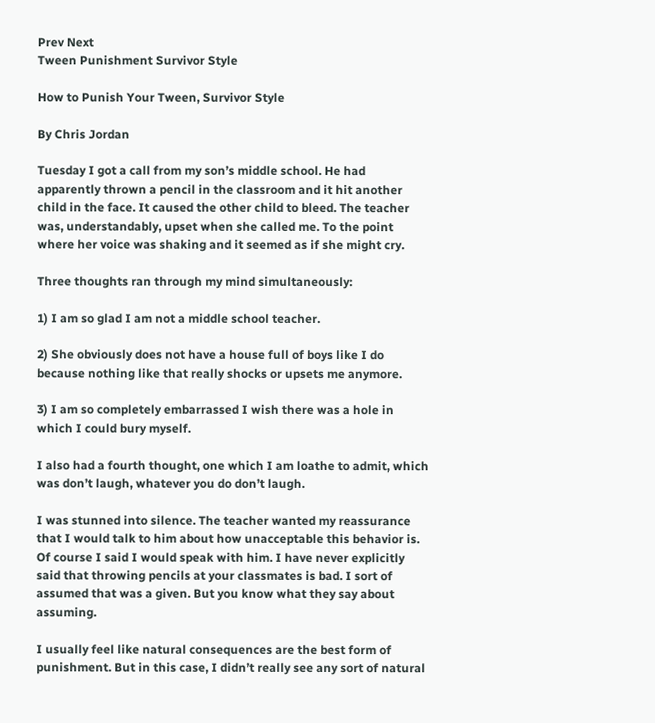Prev Next
Tween Punishment Survivor Style

How to Punish Your Tween, Survivor Style

By Chris Jordan

Tuesday I got a call from my son’s middle school. He had apparently thrown a pencil in the classroom and it hit another child in the face. It caused the other child to bleed. The teacher was, understandably, upset when she called me. To the point where her voice was shaking and it seemed as if she might cry.

Three thoughts ran through my mind simultaneously:

1) I am so glad I am not a middle school teacher.

2) She obviously does not have a house full of boys like I do because nothing like that really shocks or upsets me anymore.

3) I am so completely embarrassed I wish there was a hole in which I could bury myself.

I also had a fourth thought, one which I am loathe to admit, which was don’t laugh, whatever you do don’t laugh.

I was stunned into silence. The teacher wanted my reassurance that I would talk to him about how unacceptable this behavior is. Of course I said I would speak with him. I have never explicitly said that throwing pencils at your classmates is bad. I sort of assumed that was a given. But you know what they say about assuming.

I usually feel like natural consequences are the best form of punishment. But in this case, I didn’t really see any sort of natural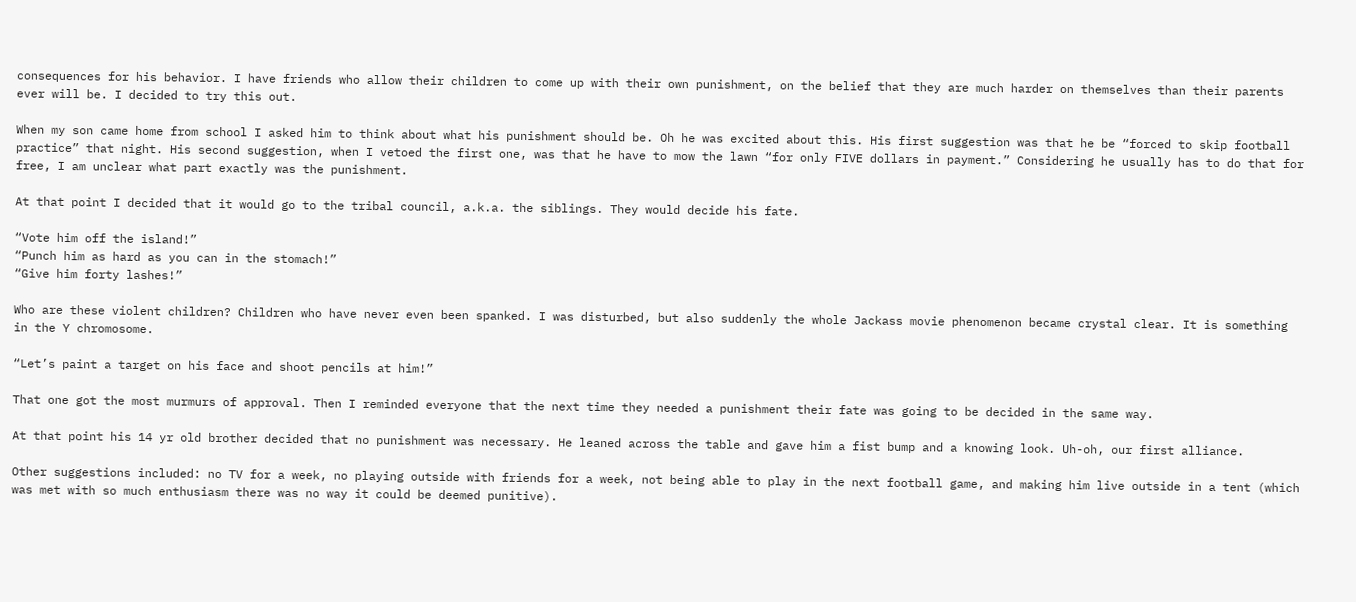consequences for his behavior. I have friends who allow their children to come up with their own punishment, on the belief that they are much harder on themselves than their parents ever will be. I decided to try this out.

When my son came home from school I asked him to think about what his punishment should be. Oh he was excited about this. His first suggestion was that he be “forced to skip football practice” that night. His second suggestion, when I vetoed the first one, was that he have to mow the lawn “for only FIVE dollars in payment.” Considering he usually has to do that for free, I am unclear what part exactly was the punishment.

At that point I decided that it would go to the tribal council, a.k.a. the siblings. They would decide his fate.

“Vote him off the island!”
“Punch him as hard as you can in the stomach!”
“Give him forty lashes!”

Who are these violent children? Children who have never even been spanked. I was disturbed, but also suddenly the whole Jackass movie phenomenon became crystal clear. It is something in the Y chromosome.

“Let’s paint a target on his face and shoot pencils at him!”

That one got the most murmurs of approval. Then I reminded everyone that the next time they needed a punishment their fate was going to be decided in the same way.

At that point his 14 yr old brother decided that no punishment was necessary. He leaned across the table and gave him a fist bump and a knowing look. Uh-oh, our first alliance.

Other suggestions included: no TV for a week, no playing outside with friends for a week, not being able to play in the next football game, and making him live outside in a tent (which was met with so much enthusiasm there was no way it could be deemed punitive).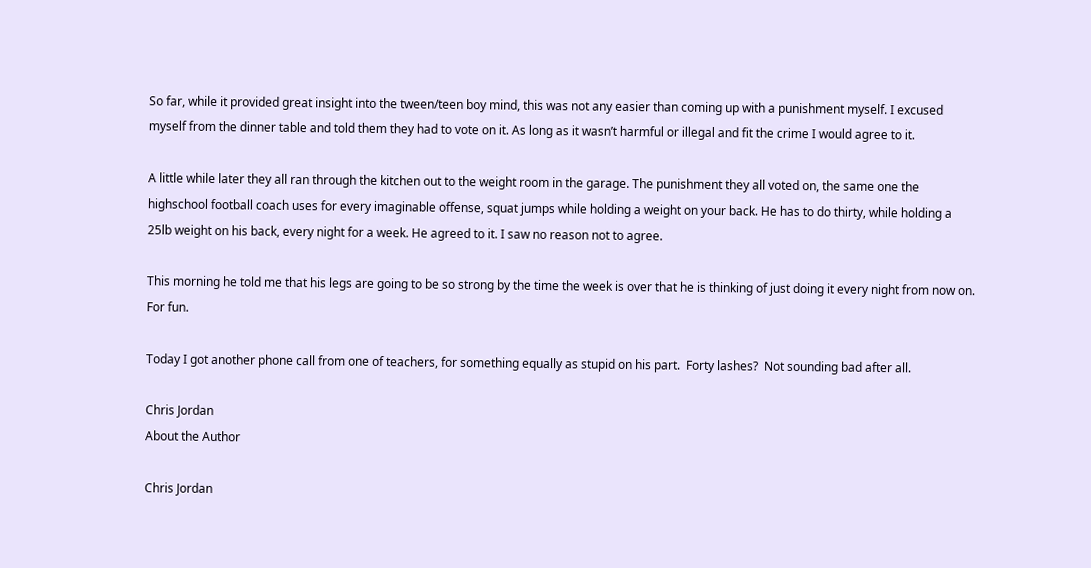So far, while it provided great insight into the tween/teen boy mind, this was not any easier than coming up with a punishment myself. I excused myself from the dinner table and told them they had to vote on it. As long as it wasn’t harmful or illegal and fit the crime I would agree to it.

A little while later they all ran through the kitchen out to the weight room in the garage. The punishment they all voted on, the same one the highschool football coach uses for every imaginable offense, squat jumps while holding a weight on your back. He has to do thirty, while holding a 25lb weight on his back, every night for a week. He agreed to it. I saw no reason not to agree.

This morning he told me that his legs are going to be so strong by the time the week is over that he is thinking of just doing it every night from now on. For fun.

Today I got another phone call from one of teachers, for something equally as stupid on his part.  Forty lashes?  Not sounding bad after all.

Chris Jordan
About the Author

Chris Jordan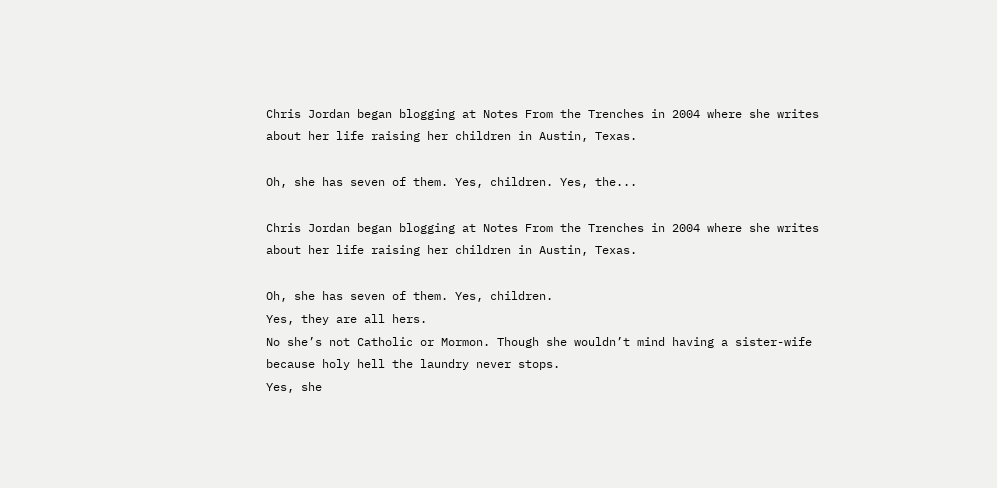Chris Jordan began blogging at Notes From the Trenches in 2004 where she writes about her life raising her children in Austin, Texas.

Oh, she has seven of them. Yes, children. Yes, the...

Chris Jordan began blogging at Notes From the Trenches in 2004 where she writes about her life raising her children in Austin, Texas.

Oh, she has seven of them. Yes, children.
Yes, they are all hers.
No she’s not Catholic or Mormon. Though she wouldn’t mind having a sister-wife because holy hell the laundry never stops.
Yes, she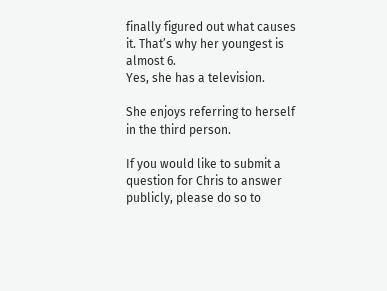finally figured out what causes it. That’s why her youngest is almost 6.
Yes, she has a television.

She enjoys referring to herself in the third person.

If you would like to submit a question for Chris to answer publicly, please do so to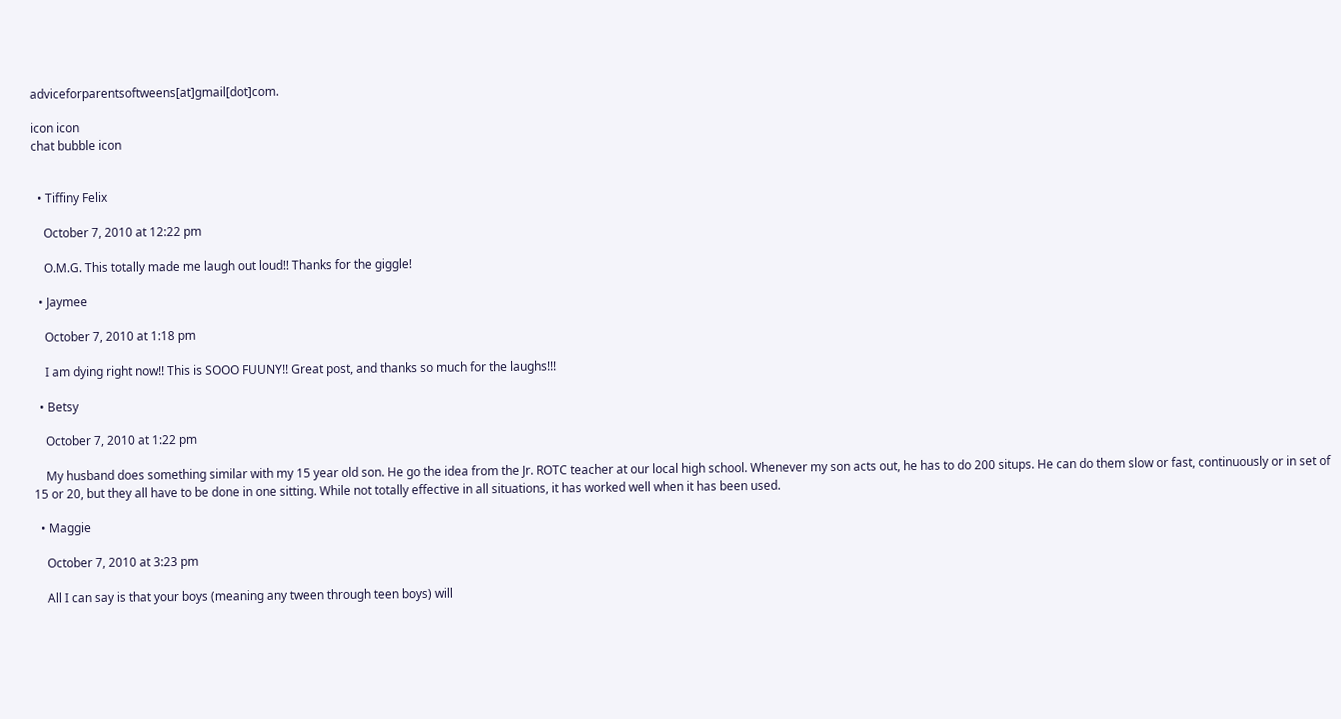adviceforparentsoftweens[at]gmail[dot]com.

icon icon
chat bubble icon


  • Tiffiny Felix

    October 7, 2010 at 12:22 pm

    O.M.G. This totally made me laugh out loud!! Thanks for the giggle!

  • Jaymee

    October 7, 2010 at 1:18 pm

    I am dying right now!! This is SOOO FUUNY!! Great post, and thanks so much for the laughs!!!

  • Betsy

    October 7, 2010 at 1:22 pm

    My husband does something similar with my 15 year old son. He go the idea from the Jr. ROTC teacher at our local high school. Whenever my son acts out, he has to do 200 situps. He can do them slow or fast, continuously or in set of 15 or 20, but they all have to be done in one sitting. While not totally effective in all situations, it has worked well when it has been used.

  • Maggie

    October 7, 2010 at 3:23 pm

    All I can say is that your boys (meaning any tween through teen boys) will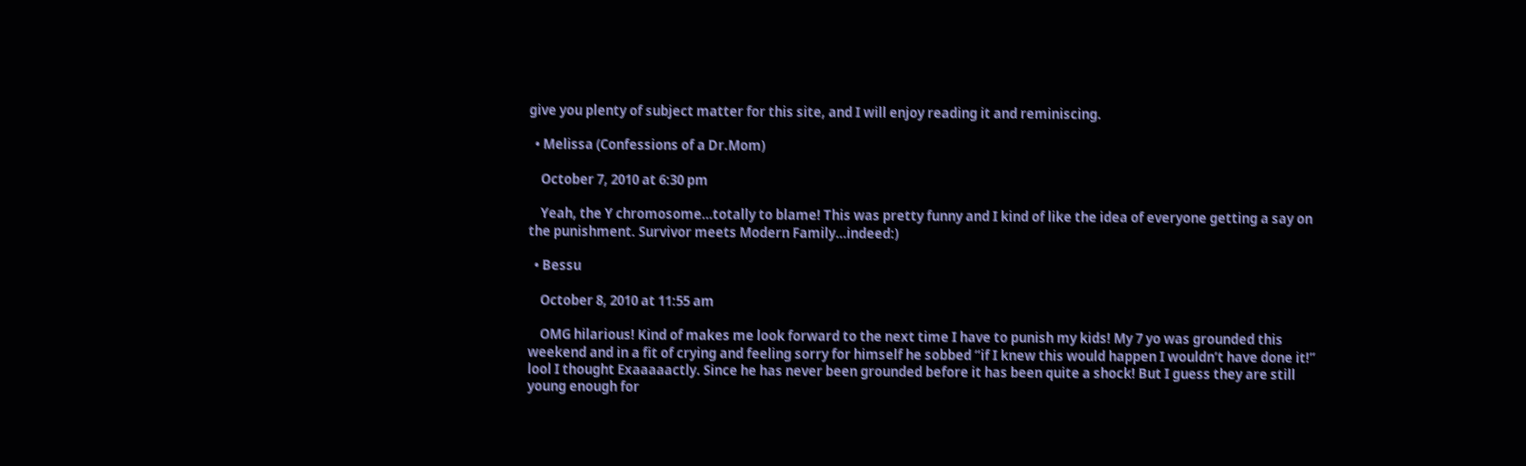give you plenty of subject matter for this site, and I will enjoy reading it and reminiscing.

  • Melissa (Confessions of a Dr.Mom)

    October 7, 2010 at 6:30 pm

    Yeah, the Y chromosome…totally to blame! This was pretty funny and I kind of like the idea of everyone getting a say on the punishment. Survivor meets Modern Family…indeed:)

  • Bessu

    October 8, 2010 at 11:55 am

    OMG hilarious! Kind of makes me look forward to the next time I have to punish my kids! My 7 yo was grounded this weekend and in a fit of crying and feeling sorry for himself he sobbed “if I knew this would happen I wouldn’t have done it!” lool I thought Exaaaaactly. Since he has never been grounded before it has been quite a shock! But I guess they are still young enough for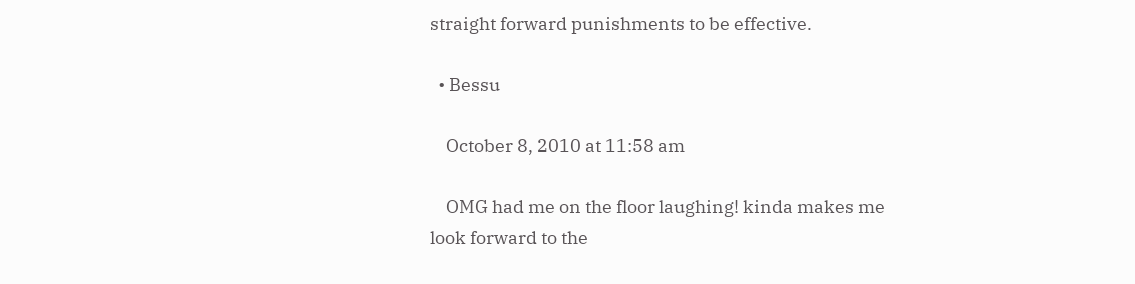straight forward punishments to be effective.

  • Bessu

    October 8, 2010 at 11:58 am

    OMG had me on the floor laughing! kinda makes me look forward to the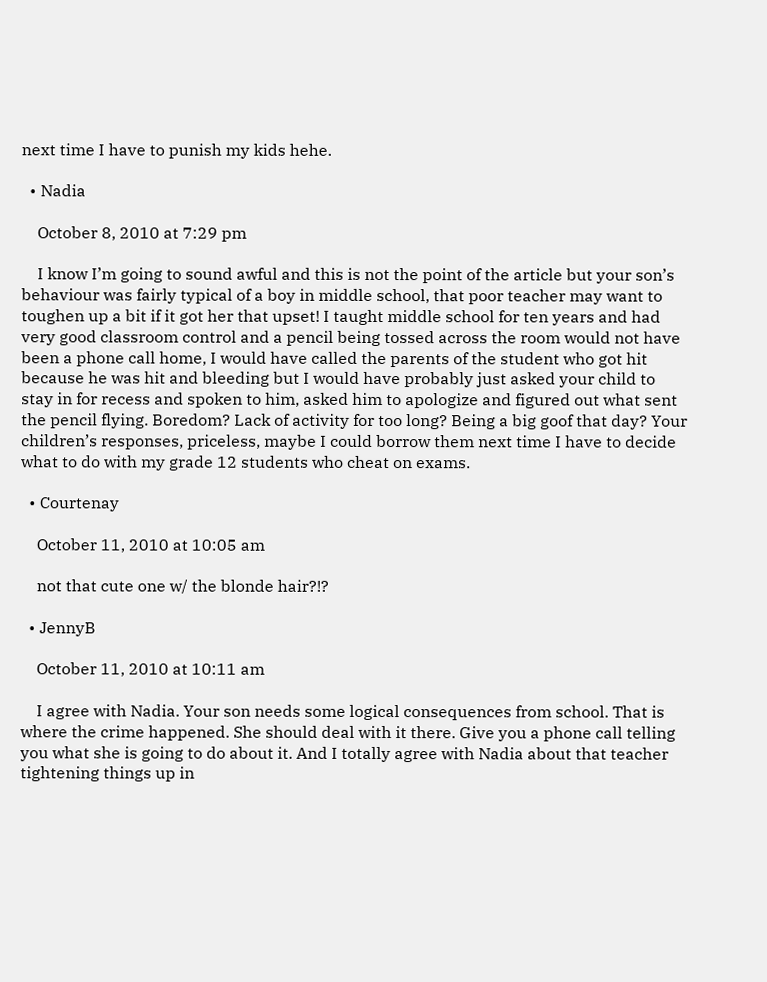next time I have to punish my kids hehe.

  • Nadia

    October 8, 2010 at 7:29 pm

    I know I’m going to sound awful and this is not the point of the article but your son’s behaviour was fairly typical of a boy in middle school, that poor teacher may want to toughen up a bit if it got her that upset! I taught middle school for ten years and had very good classroom control and a pencil being tossed across the room would not have been a phone call home, I would have called the parents of the student who got hit because he was hit and bleeding but I would have probably just asked your child to stay in for recess and spoken to him, asked him to apologize and figured out what sent the pencil flying. Boredom? Lack of activity for too long? Being a big goof that day? Your children’s responses, priceless, maybe I could borrow them next time I have to decide what to do with my grade 12 students who cheat on exams.

  • Courtenay

    October 11, 2010 at 10:05 am

    not that cute one w/ the blonde hair?!?

  • JennyB

    October 11, 2010 at 10:11 am

    I agree with Nadia. Your son needs some logical consequences from school. That is where the crime happened. She should deal with it there. Give you a phone call telling you what she is going to do about it. And I totally agree with Nadia about that teacher tightening things up in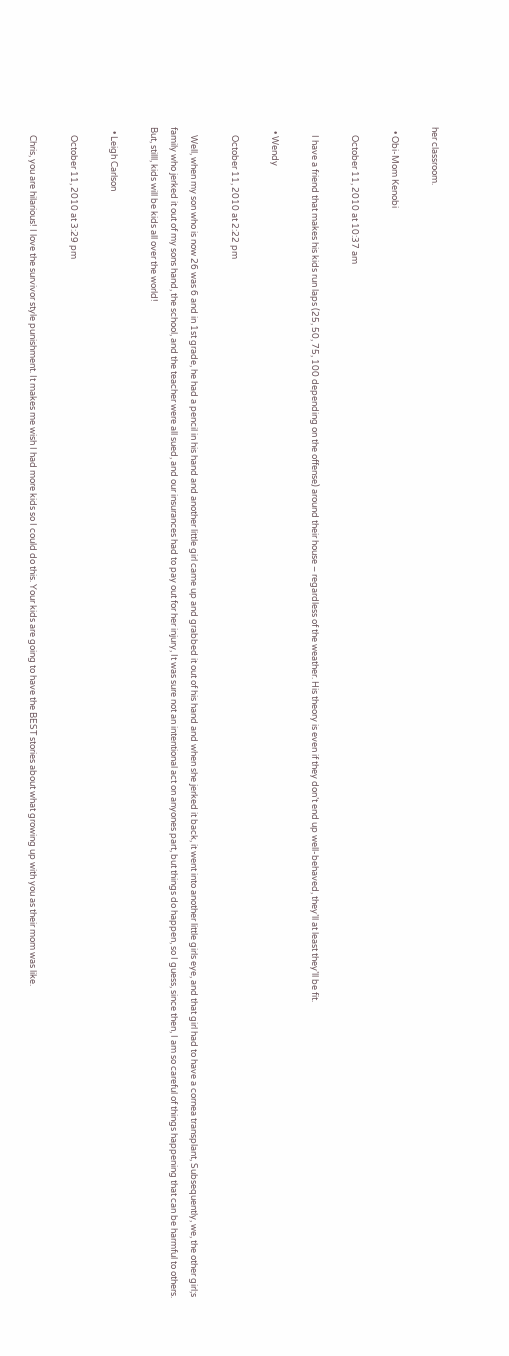her classroom.

  • Obi-Mom Kenobi

    October 11, 2010 at 10:37 am

    I have a friend that makes his kids run laps (25, 50, 75, 100 depending on the offense) around their house – regardless of the weather. His theory is even if they don’t end up well-behaved, they’ll at least they’ll be fit.

  • Wendy

    October 11, 2010 at 2:22 pm

    Well, when my son who is now 26 was 6 and in 1st grade, he had a pencil in his hand and another little girl came up and grabbed it out of his hand and when she jerked it back, it went into another little girls eye, and that girl had to have a cornea transplant, Subsequently, we, the other girl;s family who jerked it out of my sons hand, the school, and the teacher were all sued, and our insurances had to pay out for her injury, It was sure not an intentional act on anyones part, but things do happen, so I guess, since then, I am so careful of things happening that can be harmful to others. But, stilll, kids will be kids all over the world!

  • Leigh Carlson

    October 11, 2010 at 3:29 pm

    Chris, you are hilarious! I love the survivor style punishment. It makes me wish I had more kids so I could do this. Your kids are going to have the BEST stories about what growing up with you as their mom was like.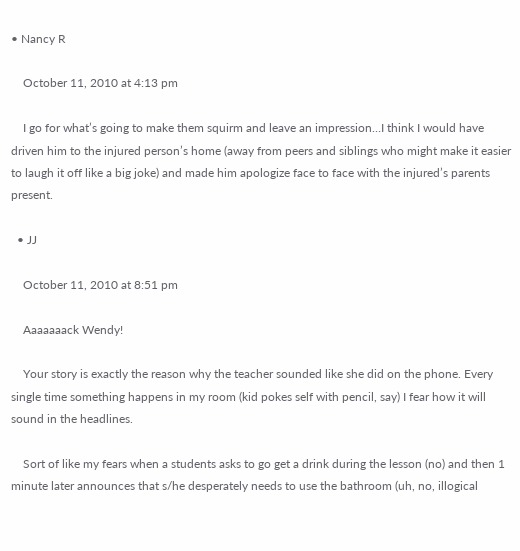• Nancy R

    October 11, 2010 at 4:13 pm

    I go for what’s going to make them squirm and leave an impression…I think I would have driven him to the injured person’s home (away from peers and siblings who might make it easier to laugh it off like a big joke) and made him apologize face to face with the injured’s parents present.

  • JJ

    October 11, 2010 at 8:51 pm

    Aaaaaaack Wendy!

    Your story is exactly the reason why the teacher sounded like she did on the phone. Every single time something happens in my room (kid pokes self with pencil, say) I fear how it will sound in the headlines.

    Sort of like my fears when a students asks to go get a drink during the lesson (no) and then 1 minute later announces that s/he desperately needs to use the bathroom (uh, no, illogical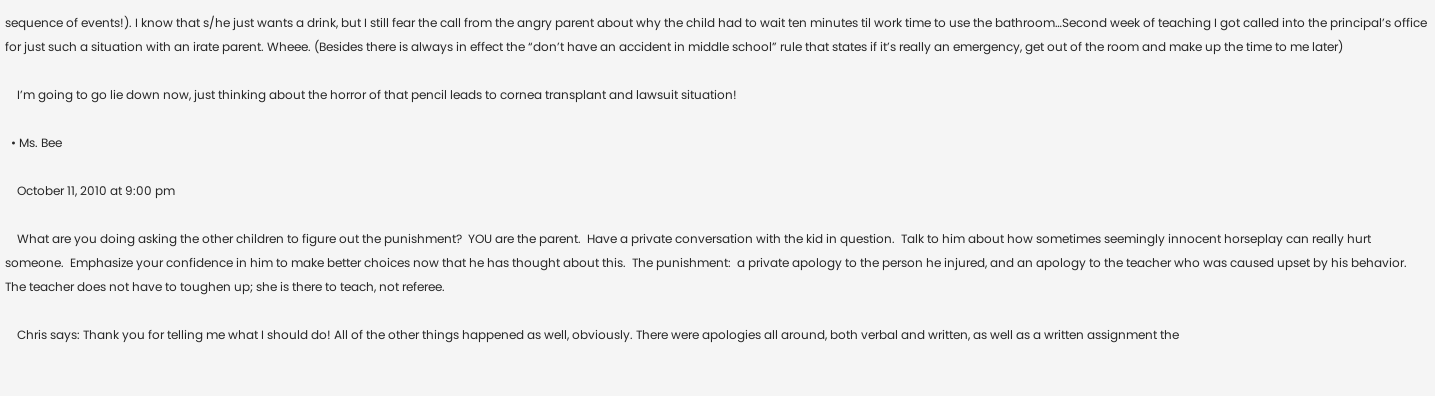sequence of events!). I know that s/he just wants a drink, but I still fear the call from the angry parent about why the child had to wait ten minutes til work time to use the bathroom…Second week of teaching I got called into the principal’s office for just such a situation with an irate parent. Wheee. (Besides there is always in effect the “don’t have an accident in middle school” rule that states if it’s really an emergency, get out of the room and make up the time to me later)

    I’m going to go lie down now, just thinking about the horror of that pencil leads to cornea transplant and lawsuit situation!

  • Ms. Bee

    October 11, 2010 at 9:00 pm

    What are you doing asking the other children to figure out the punishment?  YOU are the parent.  Have a private conversation with the kid in question.  Talk to him about how sometimes seemingly innocent horseplay can really hurt someone.  Emphasize your confidence in him to make better choices now that he has thought about this.  The punishment:  a private apology to the person he injured, and an apology to the teacher who was caused upset by his behavior.  The teacher does not have to toughen up; she is there to teach, not referee.

    Chris says: Thank you for telling me what I should do! All of the other things happened as well, obviously. There were apologies all around, both verbal and written, as well as a written assignment the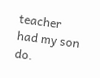teacher had my son do.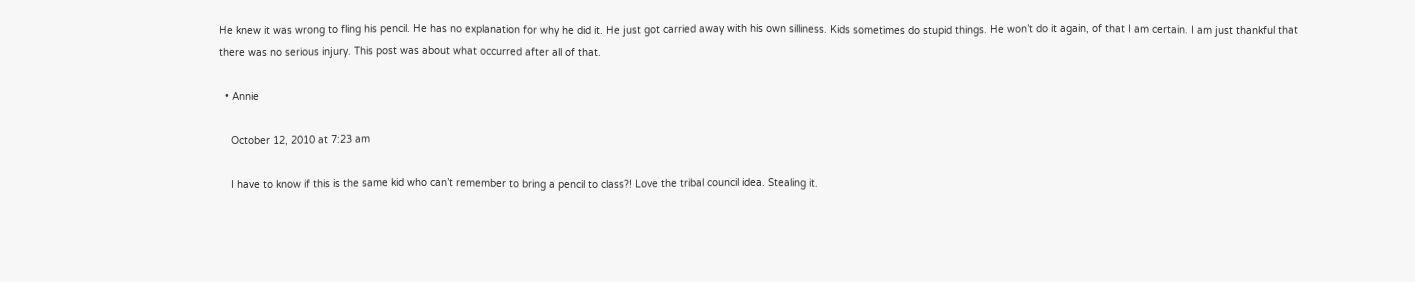He knew it was wrong to fling his pencil. He has no explanation for why he did it. He just got carried away with his own silliness. Kids sometimes do stupid things. He won’t do it again, of that I am certain. I am just thankful that there was no serious injury. This post was about what occurred after all of that.

  • Annie

    October 12, 2010 at 7:23 am

    I have to know if this is the same kid who can’t remember to bring a pencil to class?! Love the tribal council idea. Stealing it.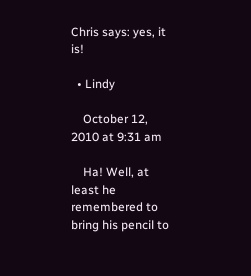Chris says: yes, it is!

  • Lindy

    October 12, 2010 at 9:31 am

    Ha! Well, at least he remembered to bring his pencil to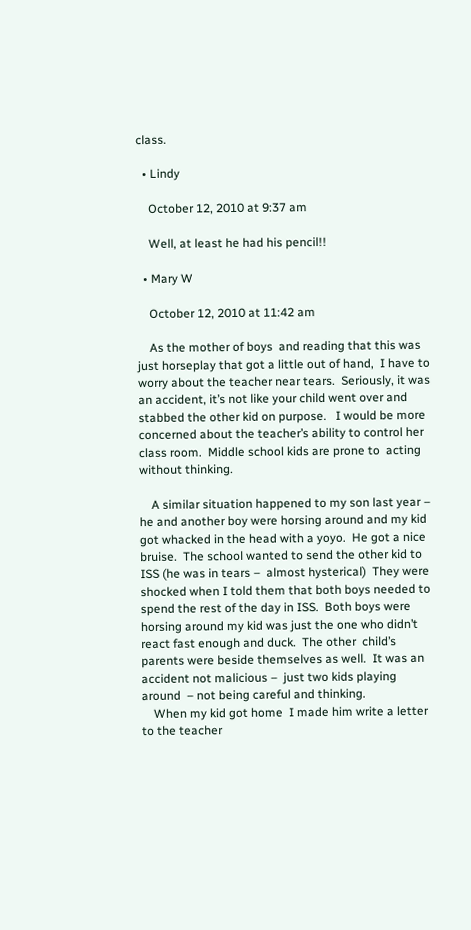class.

  • Lindy

    October 12, 2010 at 9:37 am

    Well, at least he had his pencil!!

  • Mary W

    October 12, 2010 at 11:42 am

    As the mother of boys  and reading that this was just horseplay that got a little out of hand,  I have to worry about the teacher near tears.  Seriously, it was an accident, it’s not like your child went over and stabbed the other kid on purpose.   I would be more concerned about the teacher’s ability to control her class room.  Middle school kids are prone to  acting without thinking.

    A similar situation happened to my son last year – he and another boy were horsing around and my kid got whacked in the head with a yoyo.  He got a nice bruise.  The school wanted to send the other kid to ISS (he was in tears –  almost hysterical)  They were shocked when I told them that both boys needed to spend the rest of the day in ISS.  Both boys were horsing around my kid was just the one who didn’t react fast enough and duck.  The other  child’s parents were beside themselves as well.  It was an accident not malicious –  just two kids playing around  – not being careful and thinking.
    When my kid got home  I made him write a letter to the teacher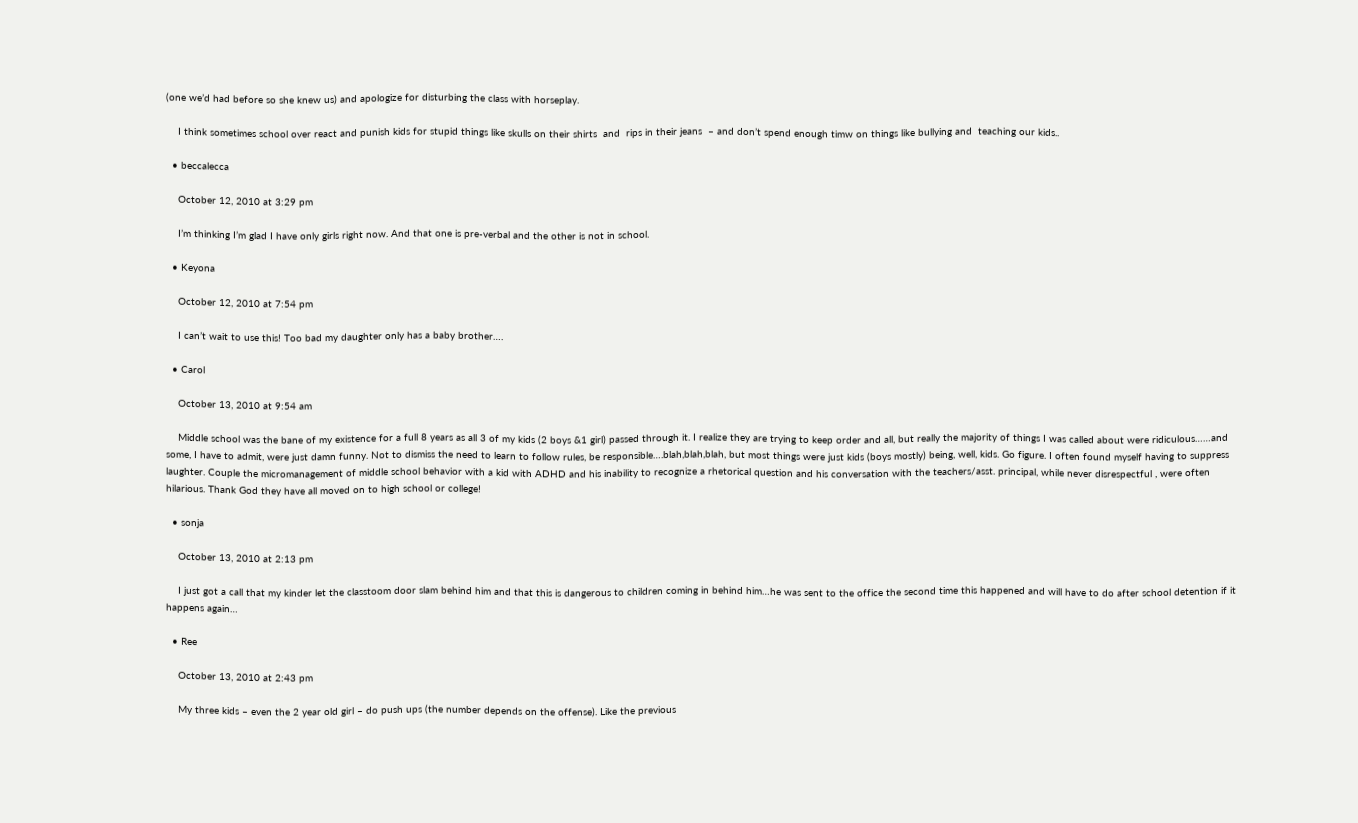(one we’d had before so she knew us) and apologize for disturbing the class with horseplay.

    I think sometimes school over react and punish kids for stupid things like skulls on their shirts  and  rips in their jeans  – and don’t spend enough timw on things like bullying and  teaching our kids..

  • beccalecca

    October 12, 2010 at 3:29 pm

    I’m thinking I’m glad I have only girls right now. And that one is pre-verbal and the other is not in school.

  • Keyona

    October 12, 2010 at 7:54 pm

    I can’t wait to use this! Too bad my daughter only has a baby brother….

  • Carol

    October 13, 2010 at 9:54 am

    Middle school was the bane of my existence for a full 8 years as all 3 of my kids (2 boys &1 girl) passed through it. I realize they are trying to keep order and all, but really the majority of things I was called about were ridiculous……and some, I have to admit, were just damn funny. Not to dismiss the need to learn to follow rules, be responsible….blah,blah,blah, but most things were just kids (boys mostly) being, well, kids. Go figure. I often found myself having to suppress laughter. Couple the micromanagement of middle school behavior with a kid with ADHD and his inability to recognize a rhetorical question and his conversation with the teachers/asst. principal, while never disrespectful , were often hilarious. Thank God they have all moved on to high school or college!

  • sonja

    October 13, 2010 at 2:13 pm

    I just got a call that my kinder let the classtoom door slam behind him and that this is dangerous to children coming in behind him…he was sent to the office the second time this happened and will have to do after school detention if it happens again…

  • Ree

    October 13, 2010 at 2:43 pm

    My three kids – even the 2 year old girl – do push ups (the number depends on the offense). Like the previous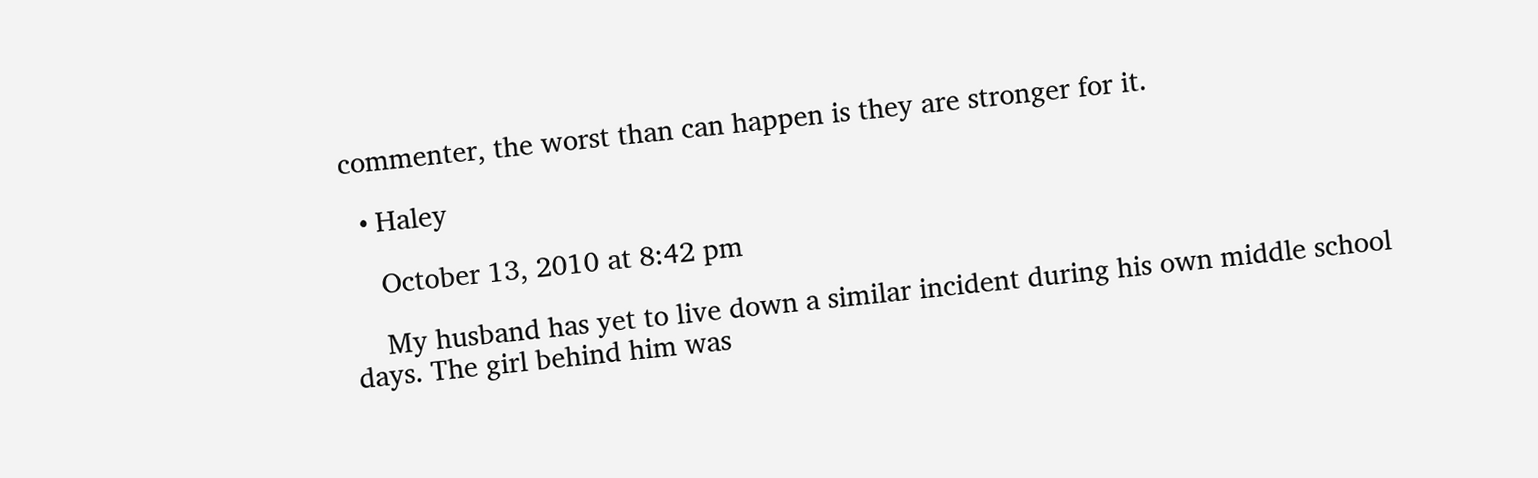commenter, the worst than can happen is they are stronger for it.

  • Haley

    October 13, 2010 at 8:42 pm

    My husband has yet to live down a similar incident during his own middle school days. The girl behind him was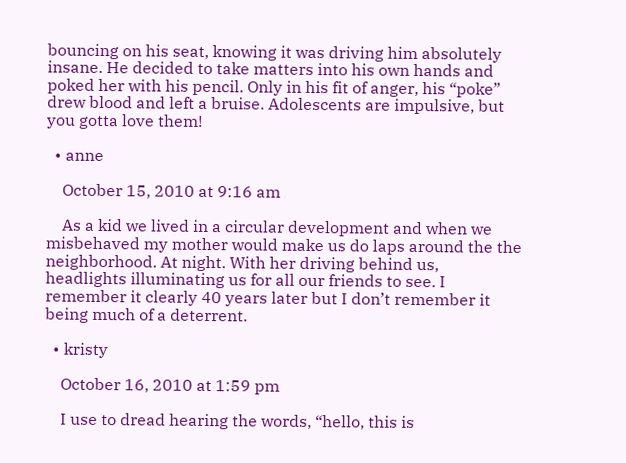bouncing on his seat, knowing it was driving him absolutely insane. He decided to take matters into his own hands and poked her with his pencil. Only in his fit of anger, his “poke” drew blood and left a bruise. Adolescents are impulsive, but you gotta love them!

  • anne

    October 15, 2010 at 9:16 am

    As a kid we lived in a circular development and when we misbehaved my mother would make us do laps around the the neighborhood. At night. With her driving behind us, headlights illuminating us for all our friends to see. I remember it clearly 40 years later but I don’t remember it being much of a deterrent.

  • kristy

    October 16, 2010 at 1:59 pm

    I use to dread hearing the words, “hello, this is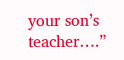your son’s teacher….”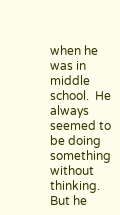when he was in middle school.  He always seemed to be doing something without thinking.  But he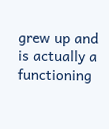grew up and is actually a functioning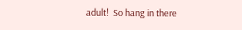adult!  So hang in there